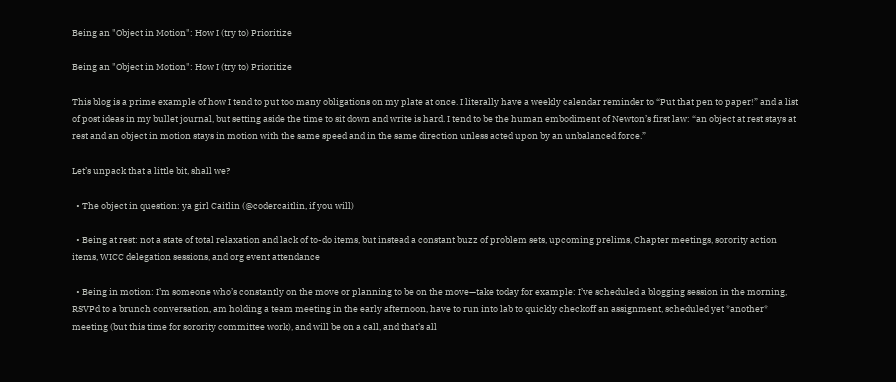Being an "Object in Motion": How I (try to) Prioritize

Being an "Object in Motion": How I (try to) Prioritize

This blog is a prime example of how I tend to put too many obligations on my plate at once. I literally have a weekly calendar reminder to “Put that pen to paper!” and a list of post ideas in my bullet journal, but setting aside the time to sit down and write is hard. I tend to be the human embodiment of Newton’s first law: “an object at rest stays at rest and an object in motion stays in motion with the same speed and in the same direction unless acted upon by an unbalanced force.”

Let’s unpack that a little bit, shall we?

  • The object in question: ya girl Caitlin (@codercaitlin, if you will)

  • Being at rest: not a state of total relaxation and lack of to-do items, but instead a constant buzz of problem sets, upcoming prelims, Chapter meetings, sorority action items, WICC delegation sessions, and org event attendance

  • Being in motion: I’m someone who’s constantly on the move or planning to be on the move—take today for example: I’ve scheduled a blogging session in the morning, RSVPd to a brunch conversation, am holding a team meeting in the early afternoon, have to run into lab to quickly checkoff an assignment, scheduled yet *another* meeting (but this time for sorority committee work), and will be on a call, and that’s all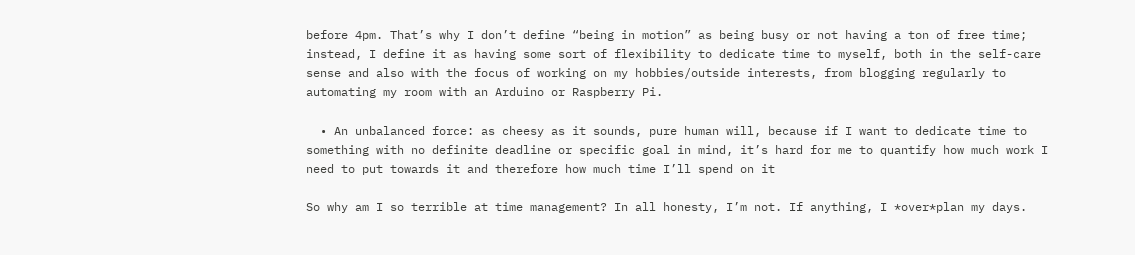before 4pm. That’s why I don’t define “being in motion” as being busy or not having a ton of free time; instead, I define it as having some sort of flexibility to dedicate time to myself, both in the self-care sense and also with the focus of working on my hobbies/outside interests, from blogging regularly to automating my room with an Arduino or Raspberry Pi.

  • An unbalanced force: as cheesy as it sounds, pure human will, because if I want to dedicate time to something with no definite deadline or specific goal in mind, it’s hard for me to quantify how much work I need to put towards it and therefore how much time I’ll spend on it

So why am I so terrible at time management? In all honesty, I’m not. If anything, I *over*plan my days.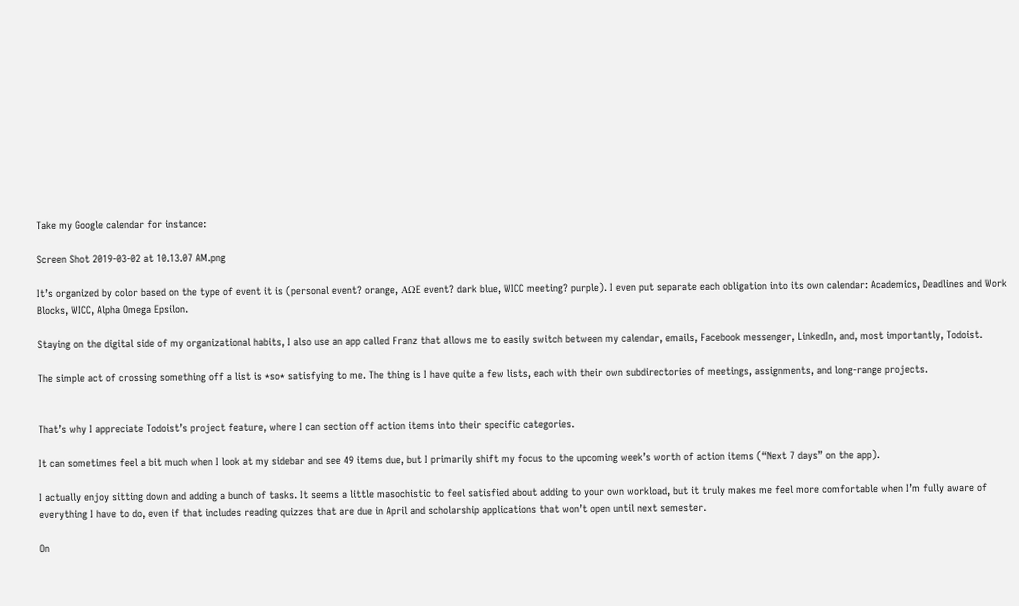Take my Google calendar for instance:

Screen Shot 2019-03-02 at 10.13.07 AM.png

It’s organized by color based on the type of event it is (personal event? orange, AΩE event? dark blue, WICC meeting? purple). I even put separate each obligation into its own calendar: Academics, Deadlines and Work Blocks, WICC, Alpha Omega Epsilon.

Staying on the digital side of my organizational habits, I also use an app called Franz that allows me to easily switch between my calendar, emails, Facebook messenger, LinkedIn, and, most importantly, Todoist.

The simple act of crossing something off a list is *so* satisfying to me. The thing is I have quite a few lists, each with their own subdirectories of meetings, assignments, and long-range projects.


That’s why I appreciate Todoist’s project feature, where I can section off action items into their specific categories.

It can sometimes feel a bit much when I look at my sidebar and see 49 items due, but I primarily shift my focus to the upcoming week’s worth of action items (“Next 7 days” on the app).

I actually enjoy sitting down and adding a bunch of tasks. It seems a little masochistic to feel satisfied about adding to your own workload, but it truly makes me feel more comfortable when I’m fully aware of everything I have to do, even if that includes reading quizzes that are due in April and scholarship applications that won’t open until next semester.

On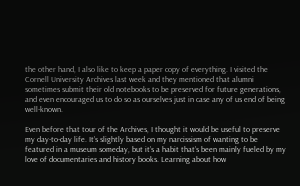the other hand, I also like to keep a paper copy of everything. I visited the Cornell University Archives last week and they mentioned that alumni sometimes submit their old notebooks to be preserved for future generations, and even encouraged us to do so as ourselves just in case any of us end of being well-known.

Even before that tour of the Archives, I thought it would be useful to preserve my day-to-day life. It’s slightly based on my narcissism of wanting to be featured in a museum someday, but it’s a habit that’s been mainly fueled by my love of documentaries and history books. Learning about how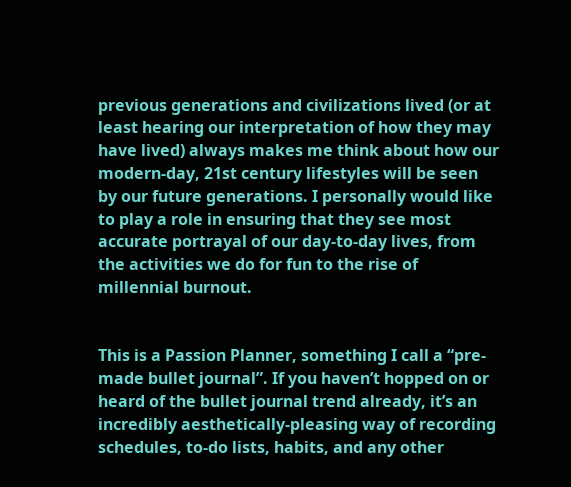previous generations and civilizations lived (or at least hearing our interpretation of how they may have lived) always makes me think about how our modern-day, 21st century lifestyles will be seen by our future generations. I personally would like to play a role in ensuring that they see most accurate portrayal of our day-to-day lives, from the activities we do for fun to the rise of millennial burnout.


This is a Passion Planner, something I call a “pre-made bullet journal”. If you haven’t hopped on or heard of the bullet journal trend already, it’s an incredibly aesthetically-pleasing way of recording schedules, to-do lists, habits, and any other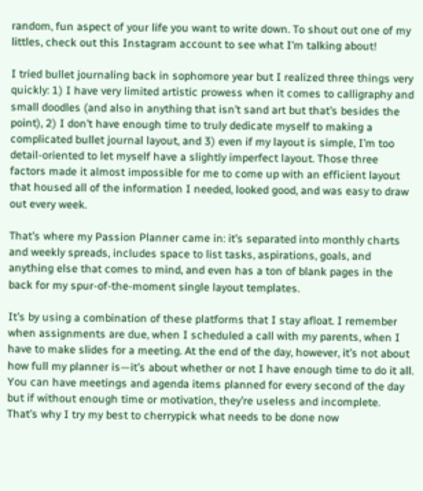random, fun aspect of your life you want to write down. To shout out one of my littles, check out this Instagram account to see what I’m talking about!

I tried bullet journaling back in sophomore year but I realized three things very quickly: 1) I have very limited artistic prowess when it comes to calligraphy and small doodles (and also in anything that isn’t sand art but that’s besides the point), 2) I don’t have enough time to truly dedicate myself to making a complicated bullet journal layout, and 3) even if my layout is simple, I’m too detail-oriented to let myself have a slightly imperfect layout. Those three factors made it almost impossible for me to come up with an efficient layout that housed all of the information I needed, looked good, and was easy to draw out every week.

That’s where my Passion Planner came in: it’s separated into monthly charts and weekly spreads, includes space to list tasks, aspirations, goals, and anything else that comes to mind, and even has a ton of blank pages in the back for my spur-of-the-moment single layout templates.

It’s by using a combination of these platforms that I stay afloat. I remember when assignments are due, when I scheduled a call with my parents, when I have to make slides for a meeting. At the end of the day, however, it’s not about how full my planner is—it’s about whether or not I have enough time to do it all. You can have meetings and agenda items planned for every second of the day but if without enough time or motivation, they’re useless and incomplete. That’s why I try my best to cherrypick what needs to be done now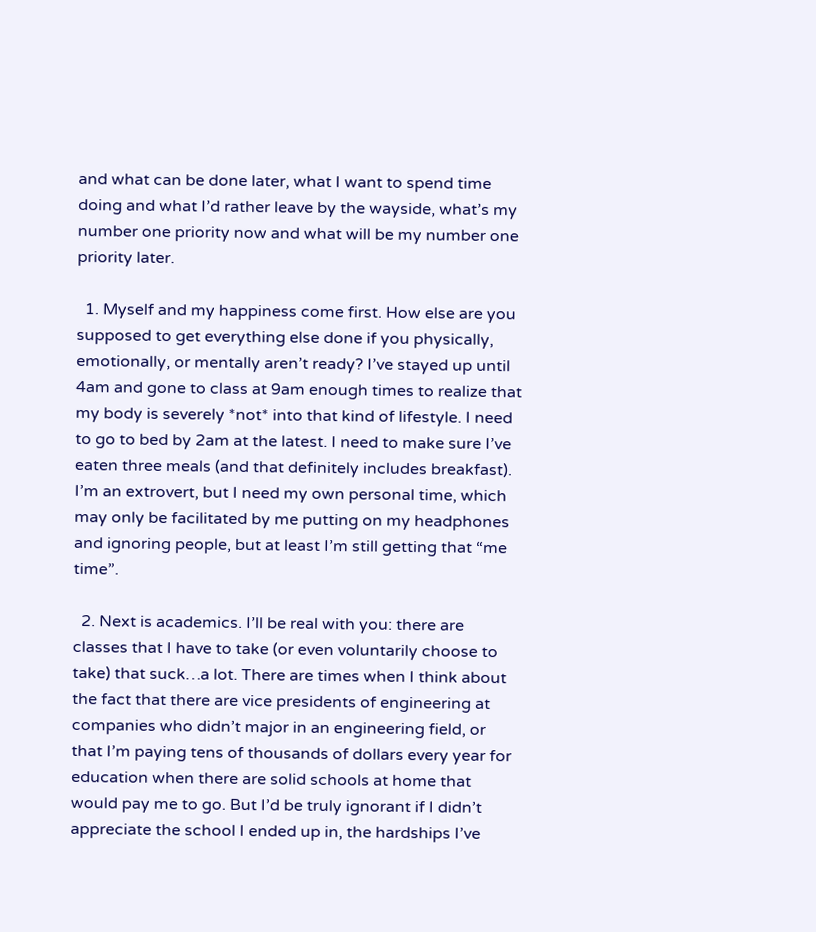and what can be done later, what I want to spend time doing and what I’d rather leave by the wayside, what’s my number one priority now and what will be my number one priority later.

  1. Myself and my happiness come first. How else are you supposed to get everything else done if you physically, emotionally, or mentally aren’t ready? I’ve stayed up until 4am and gone to class at 9am enough times to realize that my body is severely *not* into that kind of lifestyle. I need to go to bed by 2am at the latest. I need to make sure I’ve eaten three meals (and that definitely includes breakfast). I’m an extrovert, but I need my own personal time, which may only be facilitated by me putting on my headphones and ignoring people, but at least I’m still getting that “me time”.

  2. Next is academics. I’ll be real with you: there are classes that I have to take (or even voluntarily choose to take) that suck…a lot. There are times when I think about the fact that there are vice presidents of engineering at companies who didn’t major in an engineering field, or that I’m paying tens of thousands of dollars every year for education when there are solid schools at home that would pay me to go. But I’d be truly ignorant if I didn’t appreciate the school I ended up in, the hardships I’ve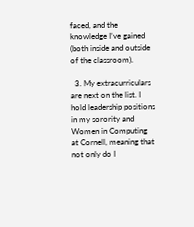faced, and the knowledge I’ve gained (both inside and outside of the classroom).

  3. My extracurriculars are next on the list. I hold leadership positions in my sorority and Women in Computing at Cornell, meaning that not only do I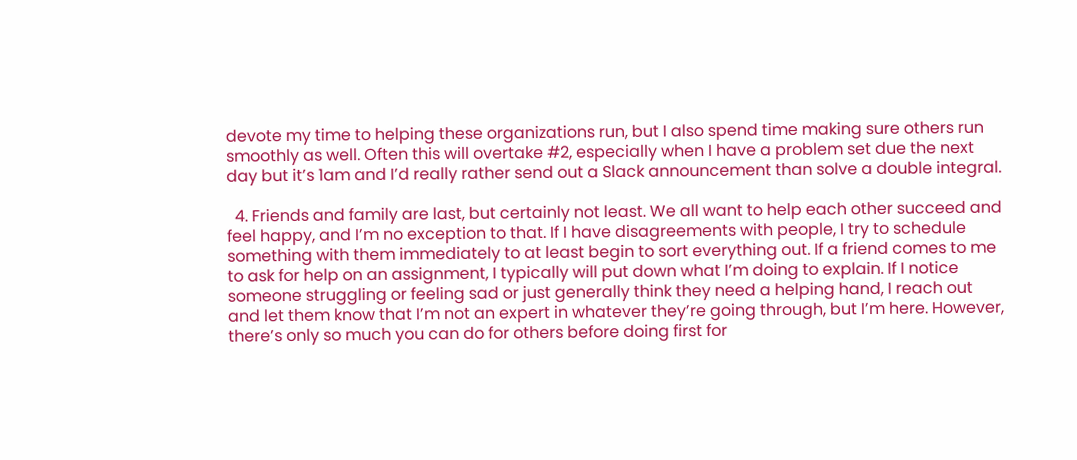devote my time to helping these organizations run, but I also spend time making sure others run smoothly as well. Often this will overtake #2, especially when I have a problem set due the next day but it’s 1am and I’d really rather send out a Slack announcement than solve a double integral.

  4. Friends and family are last, but certainly not least. We all want to help each other succeed and feel happy, and I’m no exception to that. If I have disagreements with people, I try to schedule something with them immediately to at least begin to sort everything out. If a friend comes to me to ask for help on an assignment, I typically will put down what I’m doing to explain. If I notice someone struggling or feeling sad or just generally think they need a helping hand, I reach out and let them know that I’m not an expert in whatever they’re going through, but I’m here. However, there’s only so much you can do for others before doing first for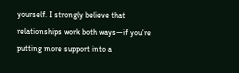yourself. I strongly believe that relationships work both ways—if you’re putting more support into a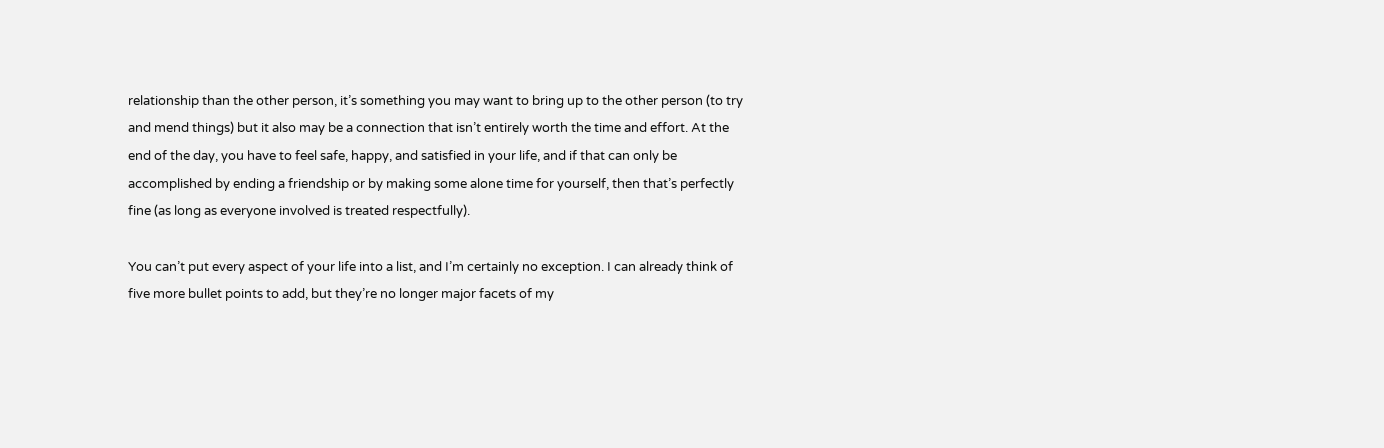relationship than the other person, it’s something you may want to bring up to the other person (to try and mend things) but it also may be a connection that isn’t entirely worth the time and effort. At the end of the day, you have to feel safe, happy, and satisfied in your life, and if that can only be accomplished by ending a friendship or by making some alone time for yourself, then that’s perfectly fine (as long as everyone involved is treated respectfully).

You can’t put every aspect of your life into a list, and I’m certainly no exception. I can already think of five more bullet points to add, but they’re no longer major facets of my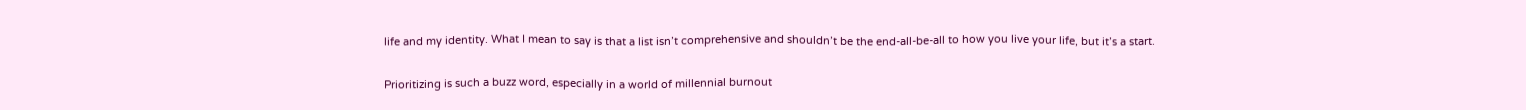life and my identity. What I mean to say is that a list isn’t comprehensive and shouldn’t be the end-all-be-all to how you live your life, but it’s a start.

Prioritizing is such a buzz word, especially in a world of millennial burnout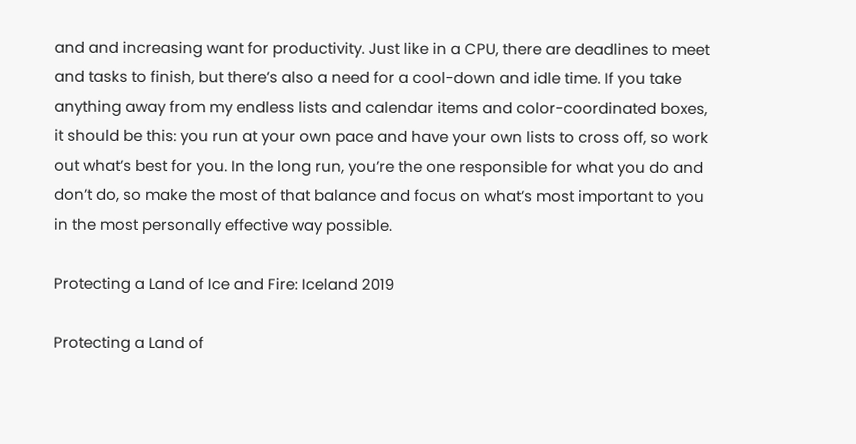and and increasing want for productivity. Just like in a CPU, there are deadlines to meet and tasks to finish, but there’s also a need for a cool-down and idle time. If you take anything away from my endless lists and calendar items and color-coordinated boxes, it should be this: you run at your own pace and have your own lists to cross off, so work out what’s best for you. In the long run, you’re the one responsible for what you do and don’t do, so make the most of that balance and focus on what’s most important to you in the most personally effective way possible.

Protecting a Land of Ice and Fire: Iceland 2019

Protecting a Land of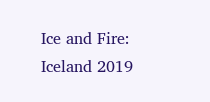Ice and Fire: Iceland 2019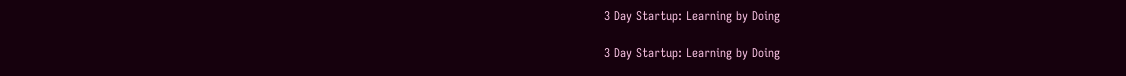3 Day Startup: Learning by Doing

3 Day Startup: Learning by Doing